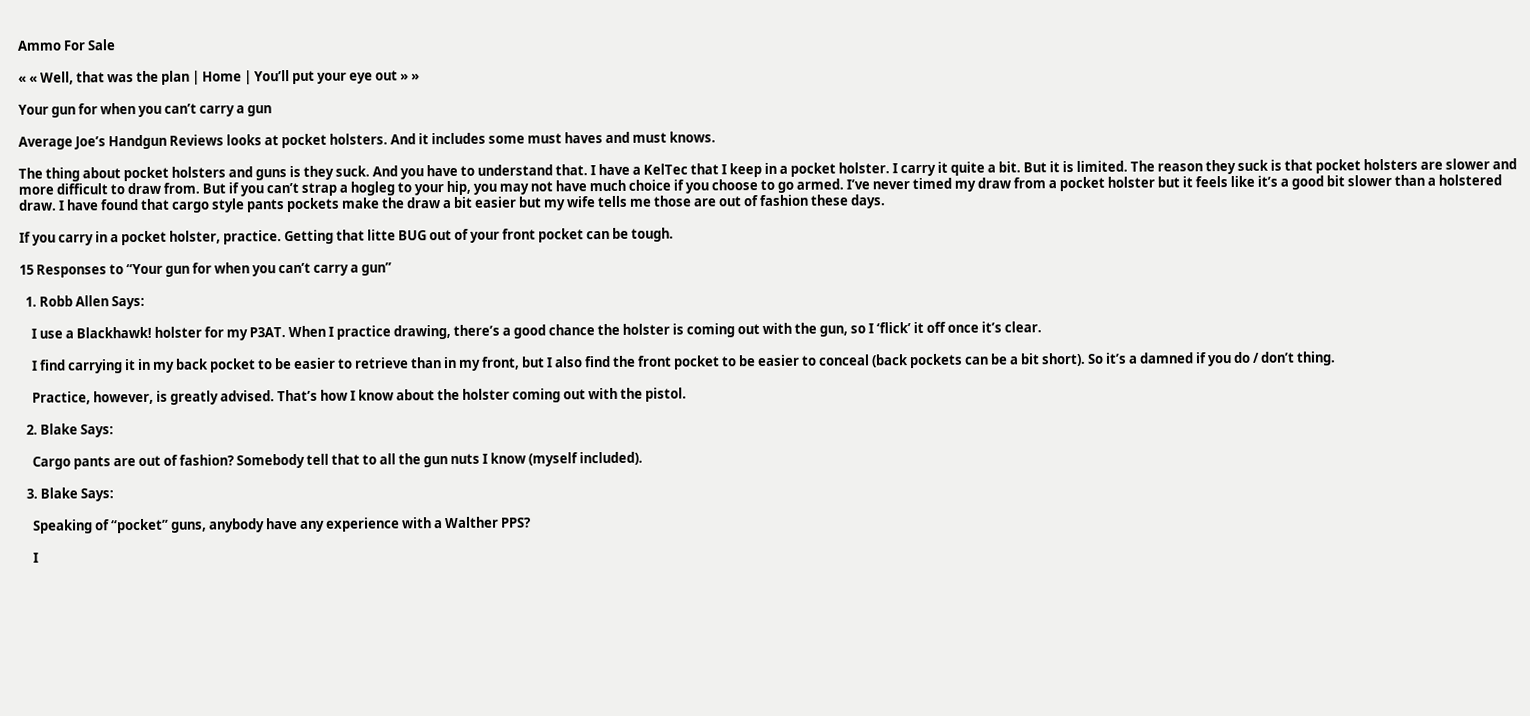Ammo For Sale

« « Well, that was the plan | Home | You’ll put your eye out » »

Your gun for when you can’t carry a gun

Average Joe’s Handgun Reviews looks at pocket holsters. And it includes some must haves and must knows.

The thing about pocket holsters and guns is they suck. And you have to understand that. I have a KelTec that I keep in a pocket holster. I carry it quite a bit. But it is limited. The reason they suck is that pocket holsters are slower and more difficult to draw from. But if you can’t strap a hogleg to your hip, you may not have much choice if you choose to go armed. I’ve never timed my draw from a pocket holster but it feels like it’s a good bit slower than a holstered draw. I have found that cargo style pants pockets make the draw a bit easier but my wife tells me those are out of fashion these days.

If you carry in a pocket holster, practice. Getting that litte BUG out of your front pocket can be tough.

15 Responses to “Your gun for when you can’t carry a gun”

  1. Robb Allen Says:

    I use a Blackhawk! holster for my P3AT. When I practice drawing, there’s a good chance the holster is coming out with the gun, so I ‘flick’ it off once it’s clear.

    I find carrying it in my back pocket to be easier to retrieve than in my front, but I also find the front pocket to be easier to conceal (back pockets can be a bit short). So it’s a damned if you do / don’t thing.

    Practice, however, is greatly advised. That’s how I know about the holster coming out with the pistol.

  2. Blake Says:

    Cargo pants are out of fashion? Somebody tell that to all the gun nuts I know (myself included).

  3. Blake Says:

    Speaking of “pocket” guns, anybody have any experience with a Walther PPS?

    I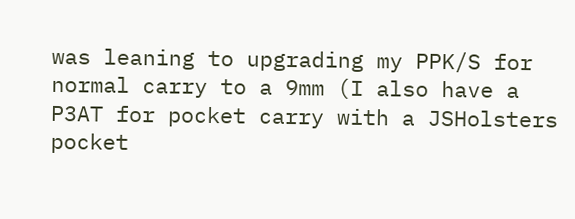was leaning to upgrading my PPK/S for normal carry to a 9mm (I also have a P3AT for pocket carry with a JSHolsters pocket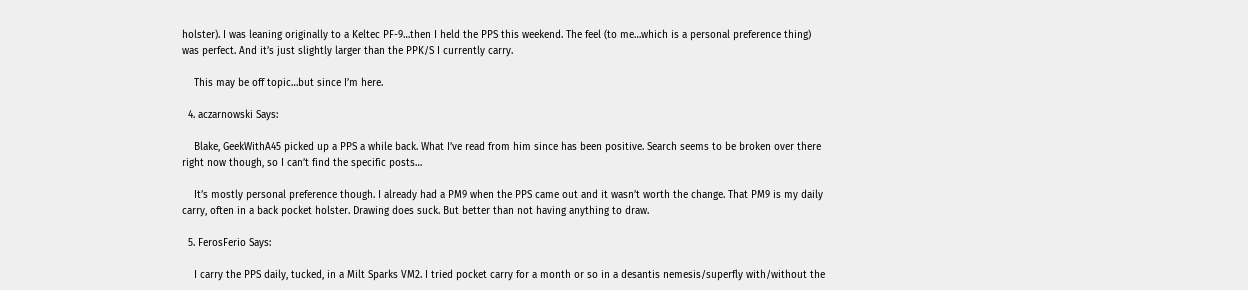holster). I was leaning originally to a Keltec PF-9…then I held the PPS this weekend. The feel (to me…which is a personal preference thing) was perfect. And it’s just slightly larger than the PPK/S I currently carry.

    This may be off topic…but since I’m here.

  4. aczarnowski Says:

    Blake, GeekWithA45 picked up a PPS a while back. What I’ve read from him since has been positive. Search seems to be broken over there right now though, so I can’t find the specific posts…

    It’s mostly personal preference though. I already had a PM9 when the PPS came out and it wasn’t worth the change. That PM9 is my daily carry, often in a back pocket holster. Drawing does suck. But better than not having anything to draw.

  5. FerosFerio Says:

    I carry the PPS daily, tucked, in a Milt Sparks VM2. I tried pocket carry for a month or so in a desantis nemesis/superfly with/without the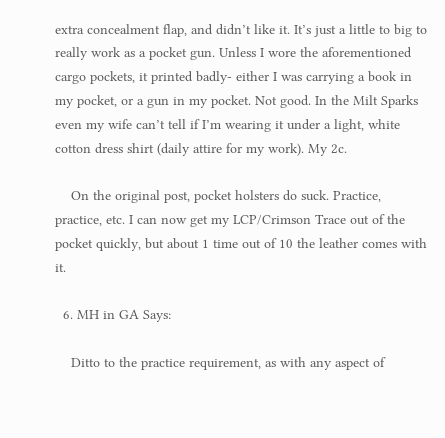extra concealment flap, and didn’t like it. It’s just a little to big to really work as a pocket gun. Unless I wore the aforementioned cargo pockets, it printed badly- either I was carrying a book in my pocket, or a gun in my pocket. Not good. In the Milt Sparks even my wife can’t tell if I’m wearing it under a light, white cotton dress shirt (daily attire for my work). My 2c.

    On the original post, pocket holsters do suck. Practice, practice, etc. I can now get my LCP/Crimson Trace out of the pocket quickly, but about 1 time out of 10 the leather comes with it.

  6. MH in GA Says:

    Ditto to the practice requirement, as with any aspect of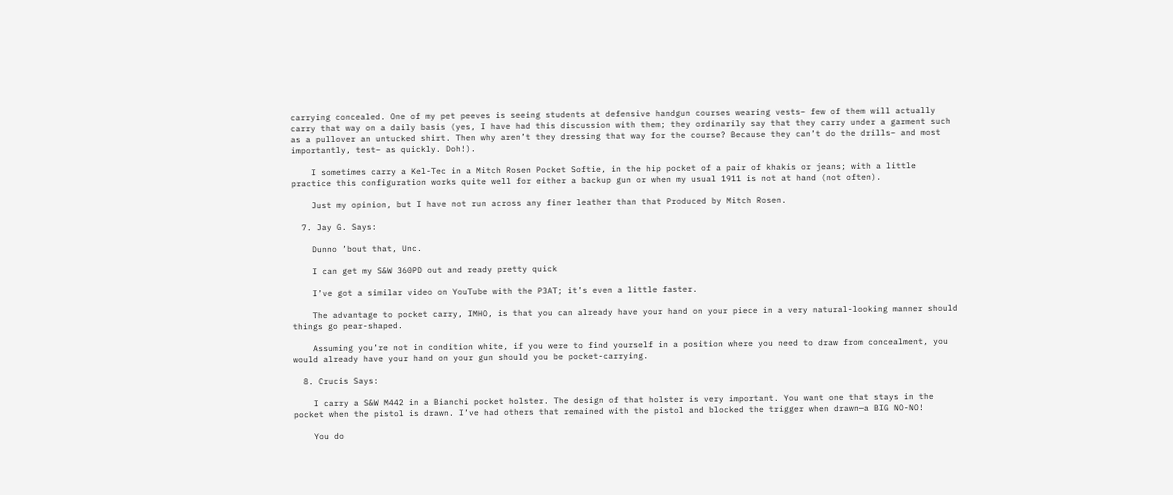carrying concealed. One of my pet peeves is seeing students at defensive handgun courses wearing vests– few of them will actually carry that way on a daily basis (yes, I have had this discussion with them; they ordinarily say that they carry under a garment such as a pullover an untucked shirt. Then why aren’t they dressing that way for the course? Because they can’t do the drills– and most importantly, test– as quickly. Doh!).

    I sometimes carry a Kel-Tec in a Mitch Rosen Pocket Softie, in the hip pocket of a pair of khakis or jeans; with a little practice this configuration works quite well for either a backup gun or when my usual 1911 is not at hand (not often).

    Just my opinion, but I have not run across any finer leather than that Produced by Mitch Rosen.

  7. Jay G. Says:

    Dunno ’bout that, Unc.

    I can get my S&W 360PD out and ready pretty quick

    I’ve got a similar video on YouTube with the P3AT; it’s even a little faster.

    The advantage to pocket carry, IMHO, is that you can already have your hand on your piece in a very natural-looking manner should things go pear-shaped.

    Assuming you’re not in condition white, if you were to find yourself in a position where you need to draw from concealment, you would already have your hand on your gun should you be pocket-carrying.

  8. Crucis Says:

    I carry a S&W M442 in a Bianchi pocket holster. The design of that holster is very important. You want one that stays in the pocket when the pistol is drawn. I’ve had others that remained with the pistol and blocked the trigger when drawn—a BIG NO-NO!

    You do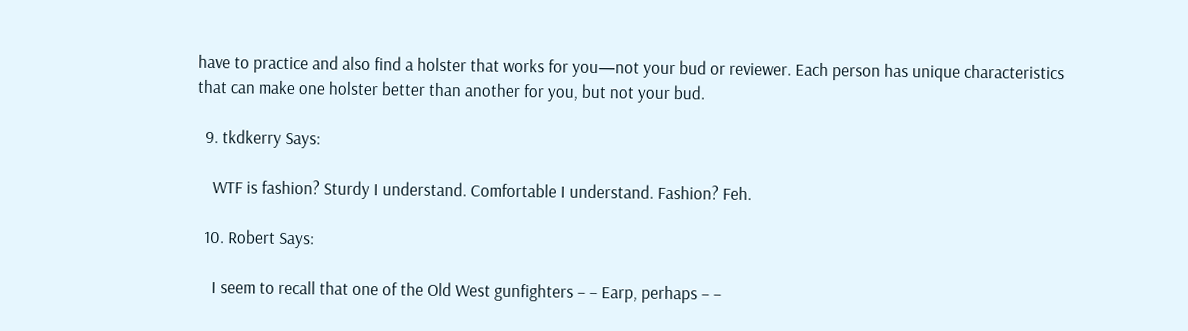have to practice and also find a holster that works for you—not your bud or reviewer. Each person has unique characteristics that can make one holster better than another for you, but not your bud.

  9. tkdkerry Says:

    WTF is fashion? Sturdy I understand. Comfortable I understand. Fashion? Feh.

  10. Robert Says:

    I seem to recall that one of the Old West gunfighters – – Earp, perhaps – –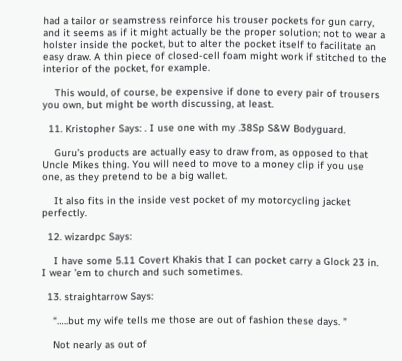had a tailor or seamstress reinforce his trouser pockets for gun carry, and it seems as if it might actually be the proper solution; not to wear a holster inside the pocket, but to alter the pocket itself to facilitate an easy draw. A thin piece of closed-cell foam might work if stitched to the interior of the pocket, for example.

    This would, of course, be expensive if done to every pair of trousers you own, but might be worth discussing, at least.

  11. Kristopher Says: . I use one with my .38Sp S&W Bodyguard.

    Guru’s products are actually easy to draw from, as opposed to that Uncle Mikes thing. You will need to move to a money clip if you use one, as they pretend to be a big wallet.

    It also fits in the inside vest pocket of my motorcycling jacket perfectly.

  12. wizardpc Says:

    I have some 5.11 Covert Khakis that I can pocket carry a Glock 23 in. I wear ’em to church and such sometimes.

  13. straightarrow Says:

    “…..but my wife tells me those are out of fashion these days. ”

    Not nearly as out of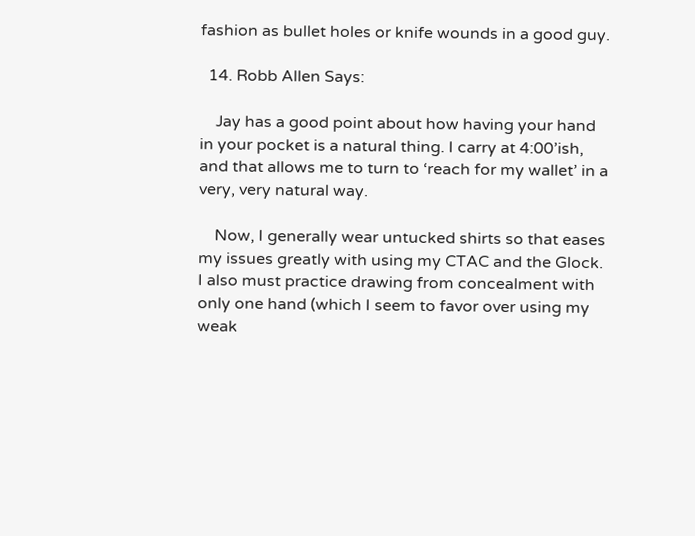fashion as bullet holes or knife wounds in a good guy.

  14. Robb Allen Says:

    Jay has a good point about how having your hand in your pocket is a natural thing. I carry at 4:00’ish, and that allows me to turn to ‘reach for my wallet’ in a very, very natural way.

    Now, I generally wear untucked shirts so that eases my issues greatly with using my CTAC and the Glock. I also must practice drawing from concealment with only one hand (which I seem to favor over using my weak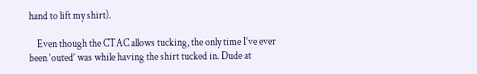hand to lift my shirt).

    Even though the CTAC allows tucking, the only time I’ve ever been ‘outed’ was while having the shirt tucked in. Dude at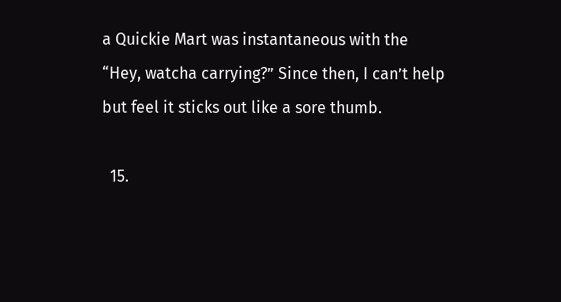a Quickie Mart was instantaneous with the “Hey, watcha carrying?” Since then, I can’t help but feel it sticks out like a sore thumb.

  15.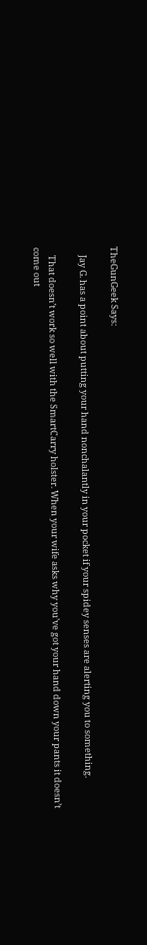TheGunGeek Says:

    Jay G. has a point about putting your hand nonchalantly in your pocket if your spidey senses are alerting you to something.

    That doesn’t work so well with the SmartCarry holster. When your wife asks why you’ve got your hand down your pants it doesn’t come out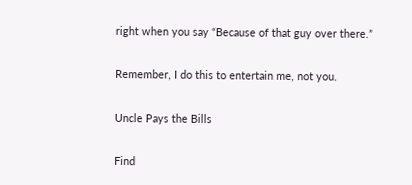right when you say “Because of that guy over there.”

Remember, I do this to entertain me, not you.

Uncle Pays the Bills

Find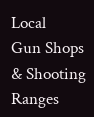Local
Gun Shops & Shooting Ranges